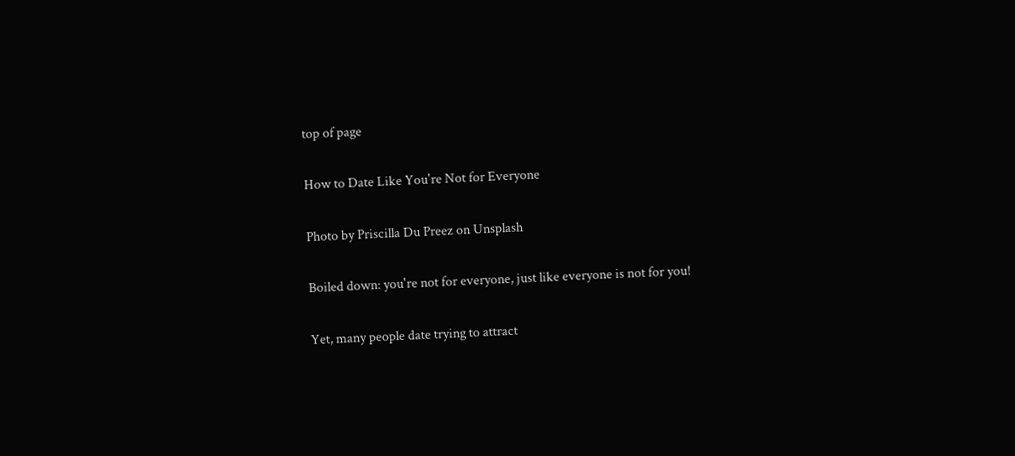top of page

How to Date Like You're Not for Everyone

Photo by Priscilla Du Preez on Unsplash

Boiled down: you're not for everyone, just like everyone is not for you!

Yet, many people date trying to attract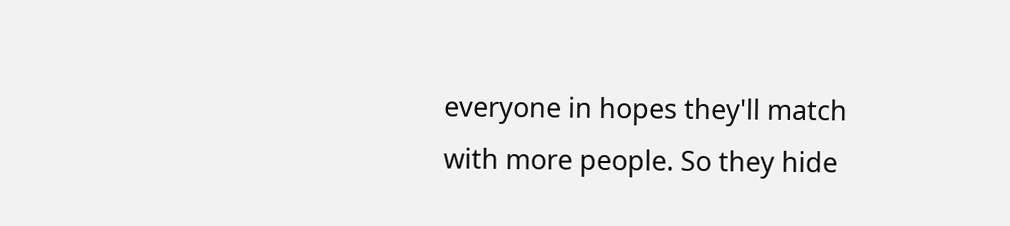everyone in hopes they'll match with more people. So they hide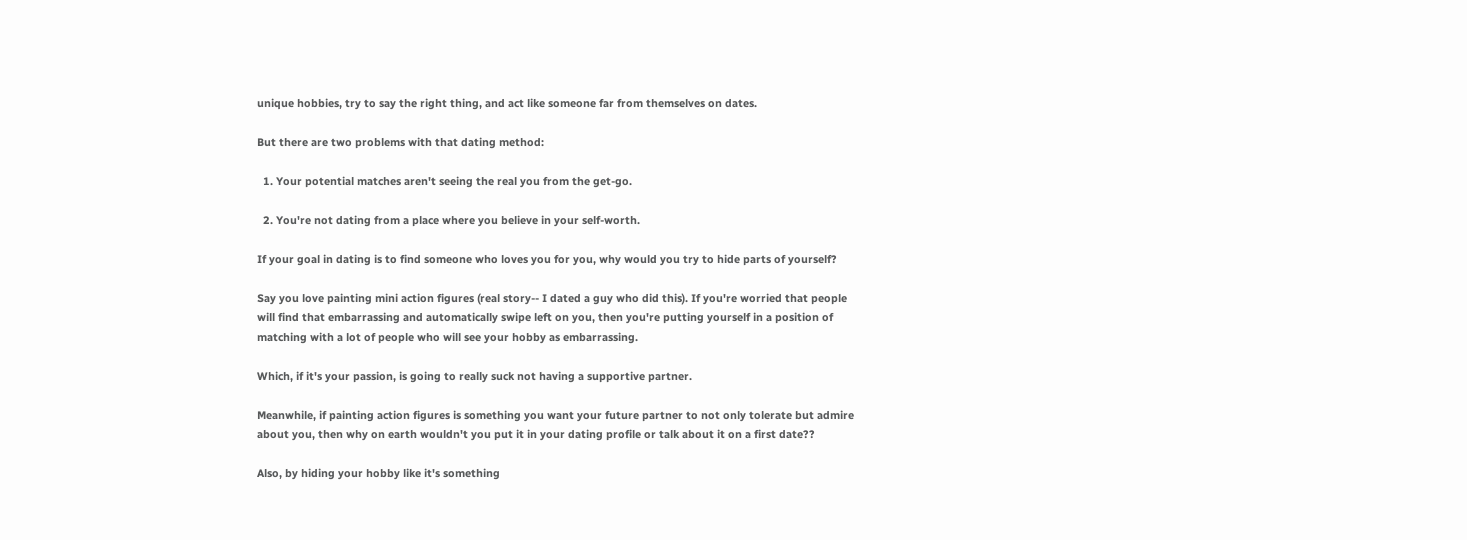unique hobbies, try to say the right thing, and act like someone far from themselves on dates.

But there are two problems with that dating method:

  1. Your potential matches aren't seeing the real you from the get-go.

  2. You're not dating from a place where you believe in your self-worth.

If your goal in dating is to find someone who loves you for you, why would you try to hide parts of yourself?

Say you love painting mini action figures (real story-- I dated a guy who did this). If you're worried that people will find that embarrassing and automatically swipe left on you, then you're putting yourself in a position of matching with a lot of people who will see your hobby as embarrassing.

Which, if it's your passion, is going to really suck not having a supportive partner.

Meanwhile, if painting action figures is something you want your future partner to not only tolerate but admire about you, then why on earth wouldn't you put it in your dating profile or talk about it on a first date??

Also, by hiding your hobby like it's something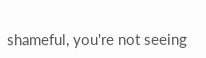shameful, you're not seeing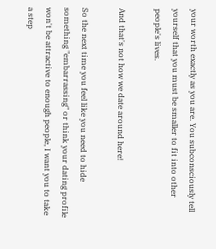your worth exactly as you are. You subconsciously tell yourself that you must be smaller to fit into other people's lives.

And that's not how we date around here!

So the next time you feel like you need to hide something "embarrassing" or think your dating profile won't be attractive to enough people, I want you to take a step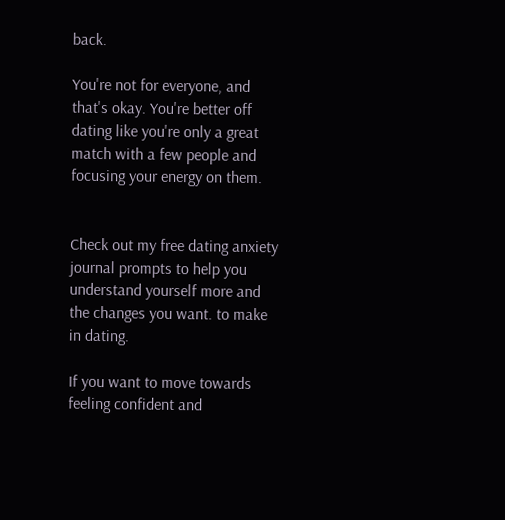back.

You're not for everyone, and that's okay. You're better off dating like you're only a great match with a few people and focusing your energy on them.


Check out my free dating anxiety journal prompts to help you understand yourself more and the changes you want. to make in dating.

If you want to move towards feeling confident and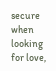secure when looking for love,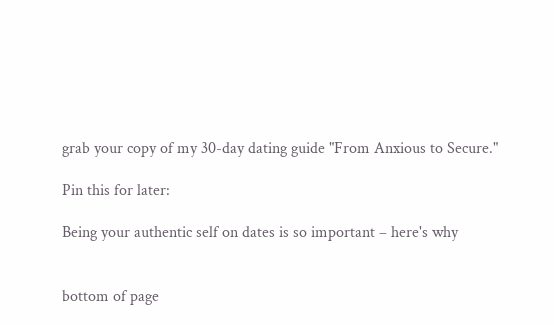grab your copy of my 30-day dating guide "From Anxious to Secure."

Pin this for later:

Being your authentic self on dates is so important – here's why


bottom of page